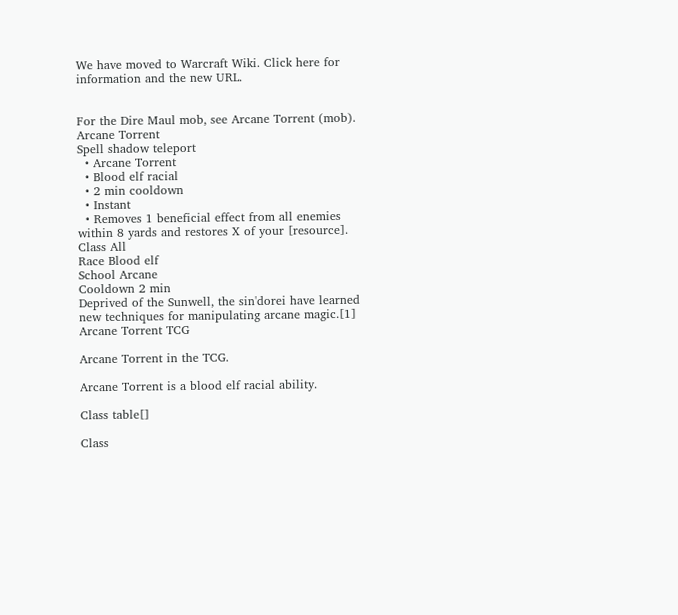We have moved to Warcraft Wiki. Click here for information and the new URL.


For the Dire Maul mob, see Arcane Torrent (mob).
Arcane Torrent
Spell shadow teleport
  • Arcane Torrent
  • Blood elf racial
  • 2 min cooldown
  • Instant
  • Removes 1 beneficial effect from all enemies within 8 yards and restores X of your [resource].
Class All
Race Blood elf
School Arcane
Cooldown 2 min
Deprived of the Sunwell, the sin'dorei have learned new techniques for manipulating arcane magic.[1]
Arcane Torrent TCG

Arcane Torrent in the TCG.

Arcane Torrent is a blood elf racial ability.

Class table[]

Class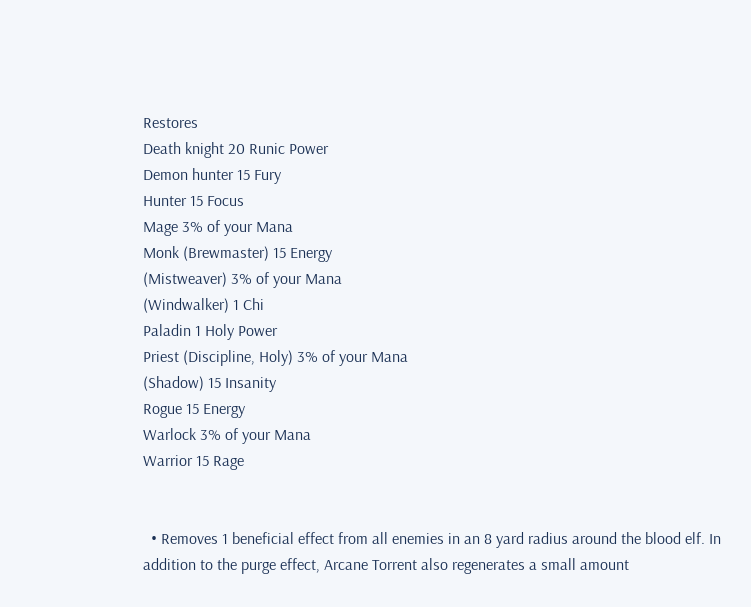Restores
Death knight 20 Runic Power
Demon hunter 15 Fury
Hunter 15 Focus
Mage 3% of your Mana
Monk (Brewmaster) 15 Energy
(Mistweaver) 3% of your Mana
(Windwalker) 1 Chi
Paladin 1 Holy Power
Priest (Discipline, Holy) 3% of your Mana
(Shadow) 15 Insanity
Rogue 15 Energy
Warlock 3% of your Mana
Warrior 15 Rage


  • Removes 1 beneficial effect from all enemies in an 8 yard radius around the blood elf. In addition to the purge effect, Arcane Torrent also regenerates a small amount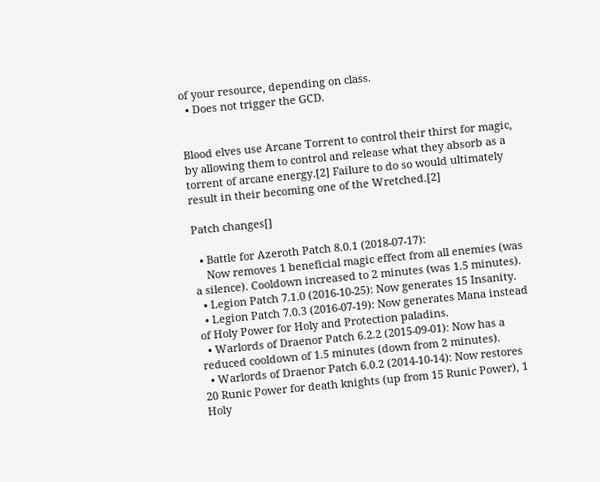of your resource, depending on class.
  • Does not trigger the GCD.


Blood elves use Arcane Torrent to control their thirst for magic, by allowing them to control and release what they absorb as a torrent of arcane energy.[2] Failure to do so would ultimately result in their becoming one of the Wretched.[2]

Patch changes[]

  • Battle for Azeroth Patch 8.0.1 (2018-07-17):
    Now removes 1 beneficial magic effect from all enemies (was a silence). Cooldown increased to 2 minutes (was 1.5 minutes).
  • Legion Patch 7.1.0 (2016-10-25): Now generates 15 Insanity.
  • Legion Patch 7.0.3 (2016-07-19): Now generates Mana instead of Holy Power for Holy and Protection paladins.
  • Warlords of Draenor Patch 6.2.2 (2015-09-01): Now has a reduced cooldown of 1.5 minutes (down from 2 minutes).
  • Warlords of Draenor Patch 6.0.2 (2014-10-14): Now restores 20 Runic Power for death knights (up from 15 Runic Power), 1 Holy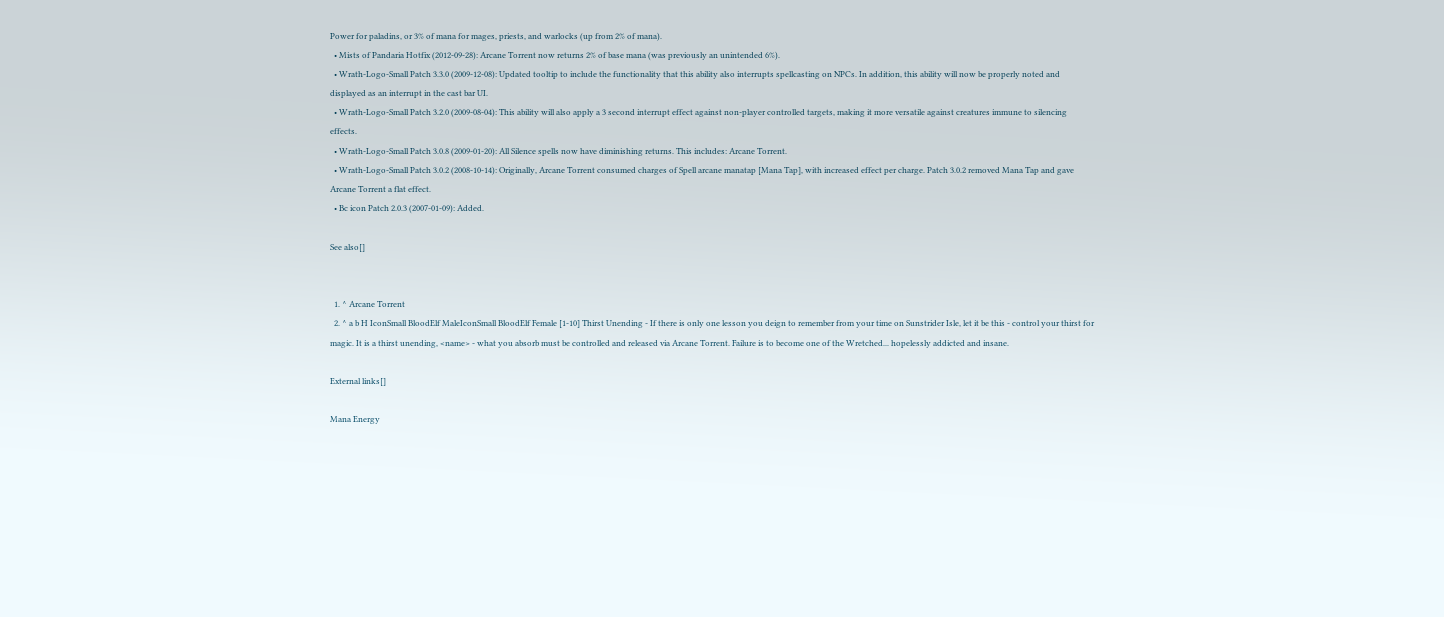Power for paladins, or 3% of mana for mages, priests, and warlocks (up from 2% of mana).
  • Mists of Pandaria Hotfix (2012-09-28): Arcane Torrent now returns 2% of base mana (was previously an unintended 6%).
  • Wrath-Logo-Small Patch 3.3.0 (2009-12-08): Updated tooltip to include the functionality that this ability also interrupts spellcasting on NPCs. In addition, this ability will now be properly noted and displayed as an interrupt in the cast bar UI.
  • Wrath-Logo-Small Patch 3.2.0 (2009-08-04): This ability will also apply a 3 second interrupt effect against non-player controlled targets, making it more versatile against creatures immune to silencing effects.
  • Wrath-Logo-Small Patch 3.0.8 (2009-01-20): All Silence spells now have diminishing returns. This includes: Arcane Torrent.
  • Wrath-Logo-Small Patch 3.0.2 (2008-10-14): Originally, Arcane Torrent consumed charges of Spell arcane manatap [Mana Tap], with increased effect per charge. Patch 3.0.2 removed Mana Tap and gave Arcane Torrent a flat effect.
  • Bc icon Patch 2.0.3 (2007-01-09): Added.

See also[]


  1. ^ Arcane Torrent
  2. ^ a b H IconSmall BloodElf MaleIconSmall BloodElf Female [1-10] Thirst Unending - If there is only one lesson you deign to remember from your time on Sunstrider Isle, let it be this - control your thirst for magic. It is a thirst unending, <name> - what you absorb must be controlled and released via Arcane Torrent. Failure is to become one of the Wretched... hopelessly addicted and insane.

External links[]

Mana Energy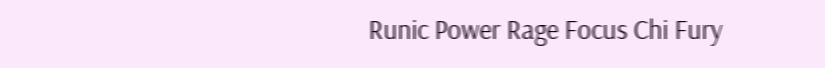Runic Power Rage Focus Chi Fury